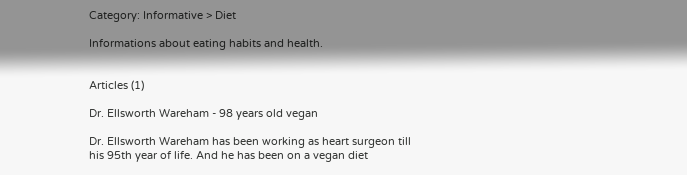Category: Informative > Diet

Informations about eating habits and health.


Articles (1)

Dr. Ellsworth Wareham - 98 years old vegan

Dr. Ellsworth Wareham has been working as heart surgeon till his 95th year of life. And he has been on a vegan diet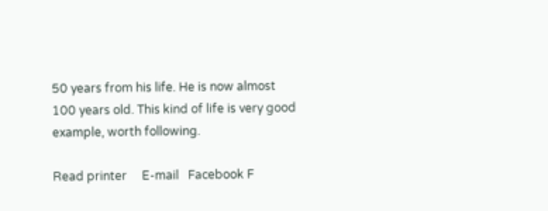50 years from his life. He is now almost 100 years old. This kind of life is very good example, worth following.

Read printer     E-mail   Facebook F